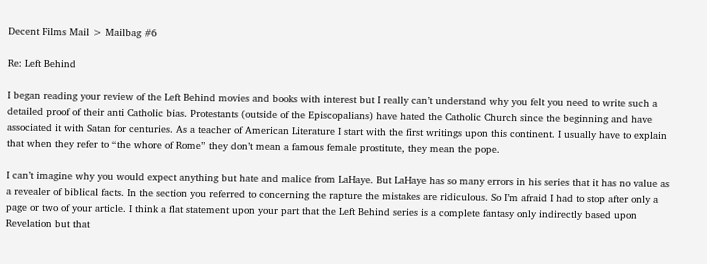Decent Films Mail > Mailbag #6

Re: Left Behind

I began reading your review of the Left Behind movies and books with interest but I really can’t understand why you felt you need to write such a detailed proof of their anti Catholic bias. Protestants (outside of the Episcopalians) have hated the Catholic Church since the beginning and have associated it with Satan for centuries. As a teacher of American Literature I start with the first writings upon this continent. I usually have to explain that when they refer to “the whore of Rome” they don’t mean a famous female prostitute, they mean the pope.

I can’t imagine why you would expect anything but hate and malice from LaHaye. But LaHaye has so many errors in his series that it has no value as a revealer of biblical facts. In the section you referred to concerning the rapture the mistakes are ridiculous. So I’m afraid I had to stop after only a page or two of your article. I think a flat statement upon your part that the Left Behind series is a complete fantasy only indirectly based upon Revelation but that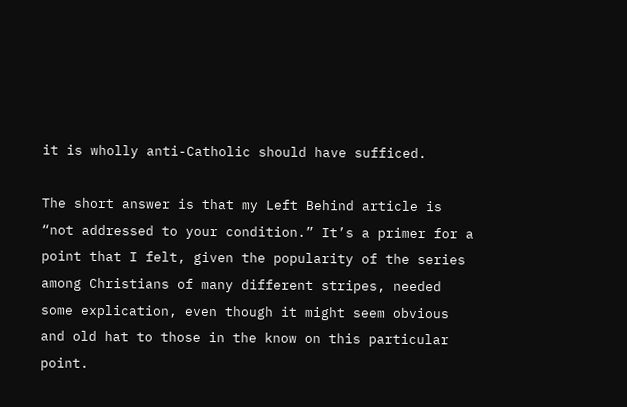it is wholly anti-Catholic should have sufficed.

The short answer is that my Left Behind article is “not addressed to your condition.” It’s a primer for a point that I felt, given the popularity of the series among Christians of many different stripes, needed some explication, even though it might seem obvious and old hat to those in the know on this particular point.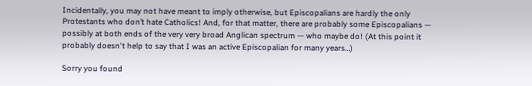Incidentally, you may not have meant to imply otherwise, but Episcopalians are hardly the only Protestants who don’t hate Catholics! And, for that matter, there are probably some Episcopalians — possibly at both ends of the very very broad Anglican spectrum — who maybe do! (At this point it probably doesn't help to say that I was an active Episcopalian for many years…)

Sorry you found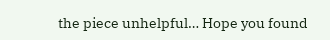the piece unhelpful… Hope you found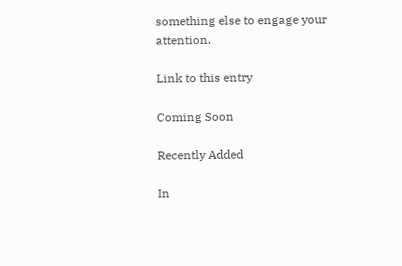something else to engage your attention.

Link to this entry

Coming Soon

Recently Added

In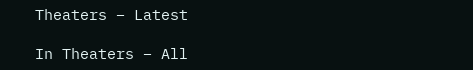Theaters – Latest

In Theaters – All